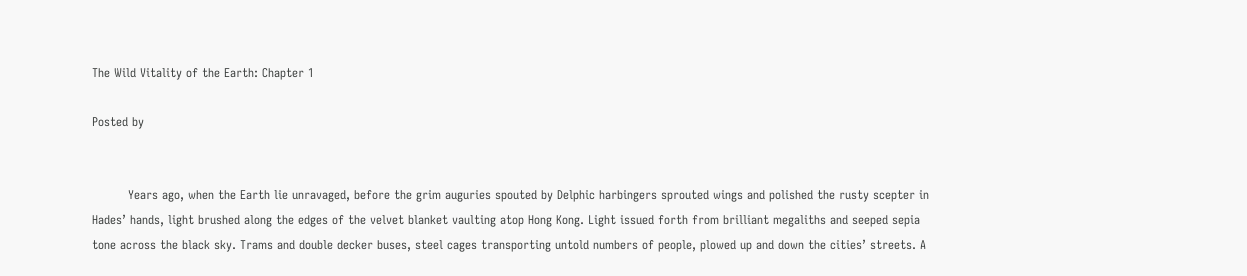The Wild Vitality of the Earth: Chapter 1

Posted by


         Years ago, when the Earth lie unravaged, before the grim auguries spouted by Delphic harbingers sprouted wings and polished the rusty scepter in Hades’ hands, light brushed along the edges of the velvet blanket vaulting atop Hong Kong. Light issued forth from brilliant megaliths and seeped sepia tone across the black sky. Trams and double decker buses, steel cages transporting untold numbers of people, plowed up and down the cities’ streets. A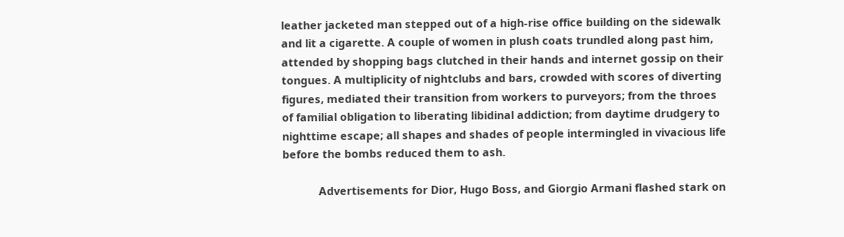leather jacketed man stepped out of a high-rise office building on the sidewalk and lit a cigarette. A couple of women in plush coats trundled along past him, attended by shopping bags clutched in their hands and internet gossip on their tongues. A multiplicity of nightclubs and bars, crowded with scores of diverting figures, mediated their transition from workers to purveyors; from the throes of familial obligation to liberating libidinal addiction; from daytime drudgery to nighttime escape; all shapes and shades of people intermingled in vivacious life before the bombs reduced them to ash.

            Advertisements for Dior, Hugo Boss, and Giorgio Armani flashed stark on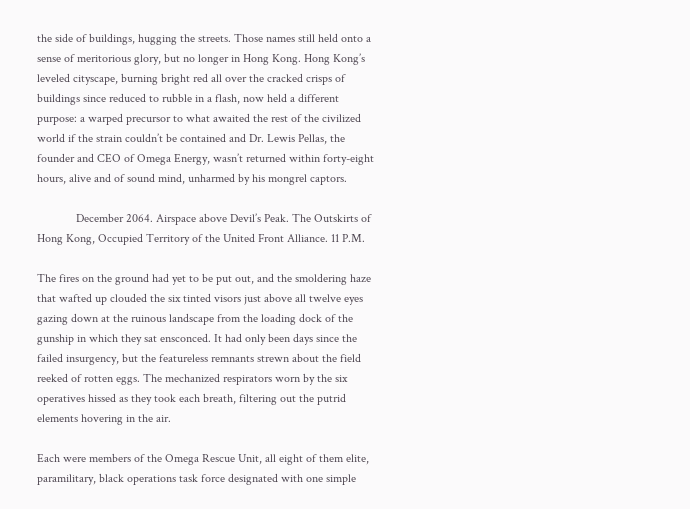the side of buildings, hugging the streets. Those names still held onto a sense of meritorious glory, but no longer in Hong Kong. Hong Kong’s leveled cityscape, burning bright red all over the cracked crisps of buildings since reduced to rubble in a flash, now held a different purpose: a warped precursor to what awaited the rest of the civilized world if the strain couldn’t be contained and Dr. Lewis Pellas, the founder and CEO of Omega Energy, wasn’t returned within forty-eight hours, alive and of sound mind, unharmed by his mongrel captors.

             December 2064. Airspace above Devil’s Peak. The Outskirts of Hong Kong, Occupied Territory of the United Front Alliance. 11 P.M.

The fires on the ground had yet to be put out, and the smoldering haze that wafted up clouded the six tinted visors just above all twelve eyes gazing down at the ruinous landscape from the loading dock of the gunship in which they sat ensconced. It had only been days since the failed insurgency, but the featureless remnants strewn about the field reeked of rotten eggs. The mechanized respirators worn by the six operatives hissed as they took each breath, filtering out the putrid elements hovering in the air.

Each were members of the Omega Rescue Unit, all eight of them elite, paramilitary, black operations task force designated with one simple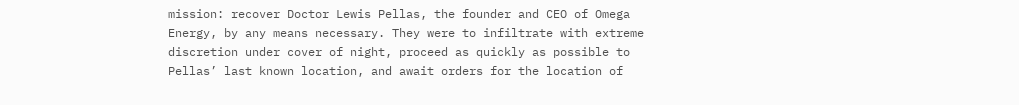mission: recover Doctor Lewis Pellas, the founder and CEO of Omega Energy, by any means necessary. They were to infiltrate with extreme discretion under cover of night, proceed as quickly as possible to Pellas’ last known location, and await orders for the location of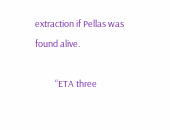extraction if Pellas was found alive.

          “ETA three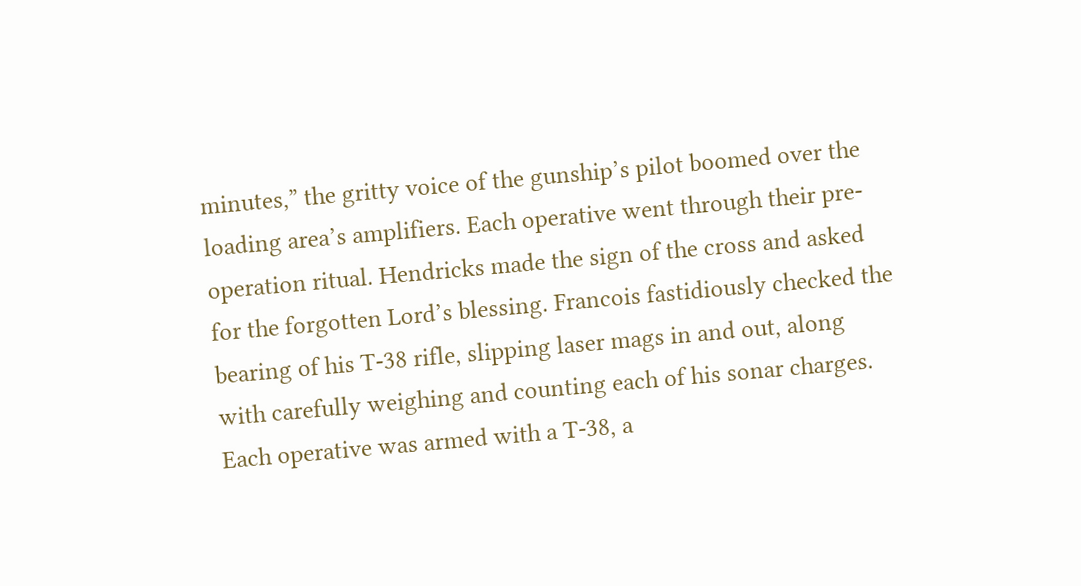minutes,” the gritty voice of the gunship’s pilot boomed over the loading area’s amplifiers. Each operative went through their pre-operation ritual. Hendricks made the sign of the cross and asked for the forgotten Lord’s blessing. Francois fastidiously checked the bearing of his T-38 rifle, slipping laser mags in and out, along with carefully weighing and counting each of his sonar charges. Each operative was armed with a T-38, a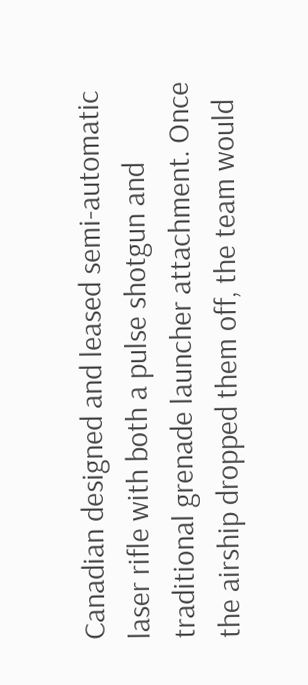Canadian designed and leased semi-automatic laser rifle with both a pulse shotgun and traditional grenade launcher attachment. Once the airship dropped them off, the team would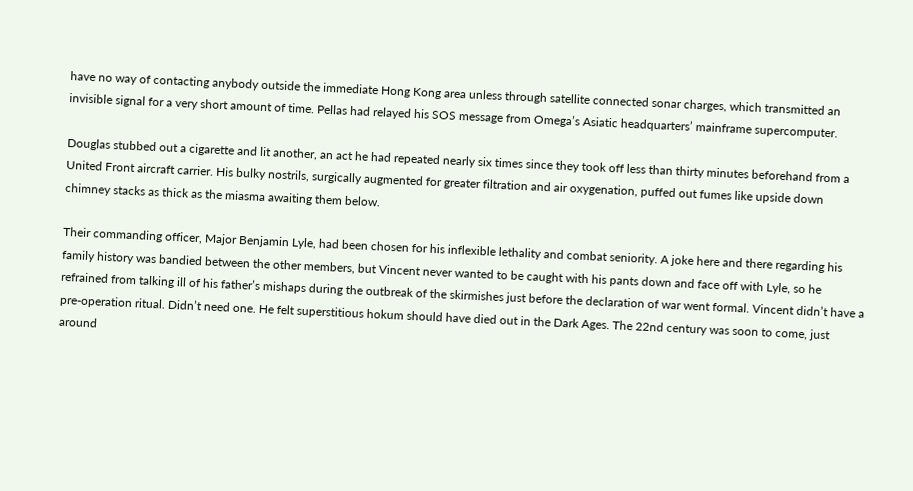have no way of contacting anybody outside the immediate Hong Kong area unless through satellite connected sonar charges, which transmitted an invisible signal for a very short amount of time. Pellas had relayed his SOS message from Omega’s Asiatic headquarters’ mainframe supercomputer.

Douglas stubbed out a cigarette and lit another, an act he had repeated nearly six times since they took off less than thirty minutes beforehand from a United Front aircraft carrier. His bulky nostrils, surgically augmented for greater filtration and air oxygenation, puffed out fumes like upside down chimney stacks as thick as the miasma awaiting them below.

Their commanding officer, Major Benjamin Lyle, had been chosen for his inflexible lethality and combat seniority. A joke here and there regarding his family history was bandied between the other members, but Vincent never wanted to be caught with his pants down and face off with Lyle, so he refrained from talking ill of his father’s mishaps during the outbreak of the skirmishes just before the declaration of war went formal. Vincent didn’t have a pre-operation ritual. Didn’t need one. He felt superstitious hokum should have died out in the Dark Ages. The 22nd century was soon to come, just around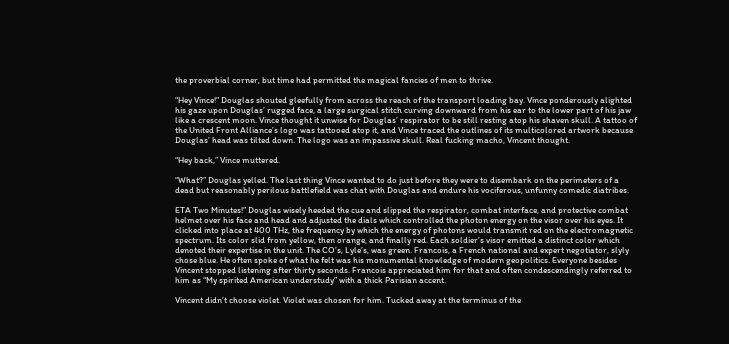the proverbial corner, but time had permitted the magical fancies of men to thrive.

“Hey Vince!” Douglas shouted gleefully from across the reach of the transport loading bay. Vince ponderously alighted his gaze upon Douglas’ rugged face, a large surgical stitch curving downward from his ear to the lower part of his jaw like a crescent moon. Vince thought it unwise for Douglas’ respirator to be still resting atop his shaven skull. A tattoo of the United Front Alliance’s logo was tattooed atop it, and Vince traced the outlines of its multicolored artwork because Douglas’ head was tilted down. The logo was an impassive skull. Real fucking macho, Vincent thought.

“Hey back,” Vince muttered.

“What?” Douglas yelled. The last thing Vince wanted to do just before they were to disembark on the perimeters of a dead but reasonably perilous battlefield was chat with Douglas and endure his vociferous, unfunny comedic diatribes.

ETA Two Minutes!” Douglas wisely heeded the cue and slipped the respirator, combat interface, and protective combat helmet over his face and head and adjusted the dials which controlled the photon energy on the visor over his eyes. It clicked into place at 400 THz, the frequency by which the energy of photons would transmit red on the electromagnetic spectrum. Its color slid from yellow, then orange, and finally red. Each soldier’s visor emitted a distinct color which denoted their expertise in the unit. The CO’s, Lyle’s, was green. Francois, a French national and expert negotiator, slyly chose blue. He often spoke of what he felt was his monumental knowledge of modern geopolitics. Everyone besides Vincent stopped listening after thirty seconds. Francois appreciated him for that and often condescendingly referred to him as “My spirited American understudy” with a thick Parisian accent.

Vincent didn’t choose violet. Violet was chosen for him. Tucked away at the terminus of the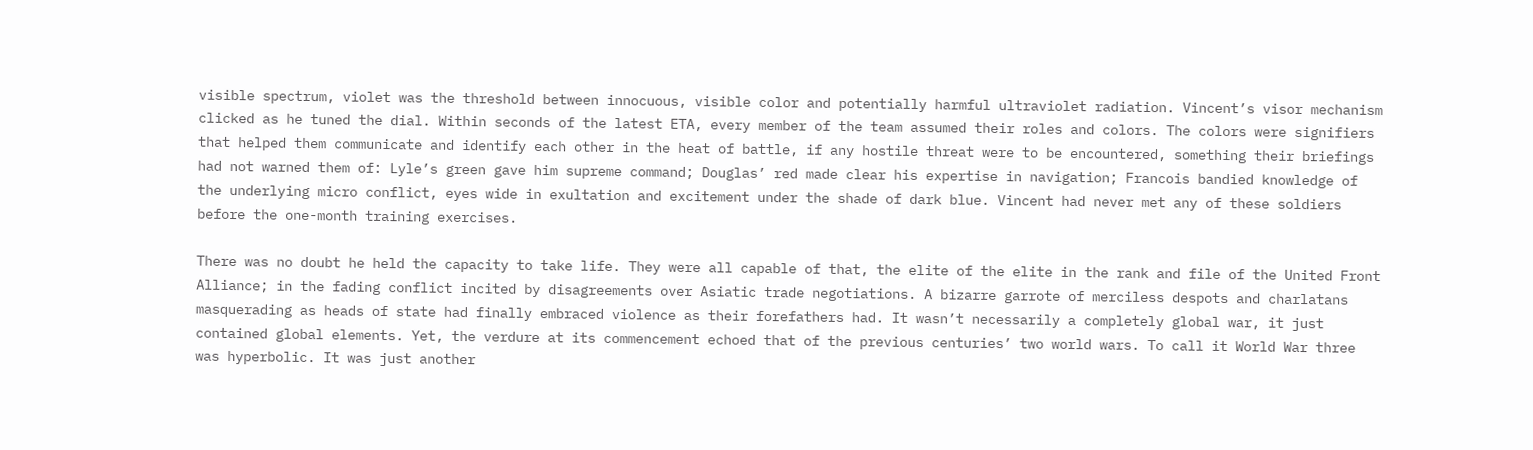visible spectrum, violet was the threshold between innocuous, visible color and potentially harmful ultraviolet radiation. Vincent’s visor mechanism clicked as he tuned the dial. Within seconds of the latest ETA, every member of the team assumed their roles and colors. The colors were signifiers that helped them communicate and identify each other in the heat of battle, if any hostile threat were to be encountered, something their briefings had not warned them of: Lyle’s green gave him supreme command; Douglas’ red made clear his expertise in navigation; Francois bandied knowledge of the underlying micro conflict, eyes wide in exultation and excitement under the shade of dark blue. Vincent had never met any of these soldiers before the one-month training exercises.

There was no doubt he held the capacity to take life. They were all capable of that, the elite of the elite in the rank and file of the United Front Alliance; in the fading conflict incited by disagreements over Asiatic trade negotiations. A bizarre garrote of merciless despots and charlatans masquerading as heads of state had finally embraced violence as their forefathers had. It wasn’t necessarily a completely global war, it just contained global elements. Yet, the verdure at its commencement echoed that of the previous centuries’ two world wars. To call it World War three was hyperbolic. It was just another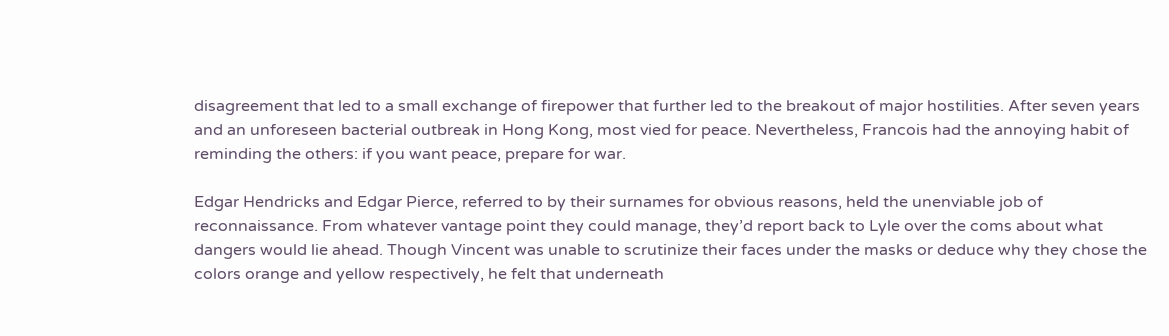disagreement that led to a small exchange of firepower that further led to the breakout of major hostilities. After seven years and an unforeseen bacterial outbreak in Hong Kong, most vied for peace. Nevertheless, Francois had the annoying habit of reminding the others: if you want peace, prepare for war.

Edgar Hendricks and Edgar Pierce, referred to by their surnames for obvious reasons, held the unenviable job of reconnaissance. From whatever vantage point they could manage, they’d report back to Lyle over the coms about what dangers would lie ahead. Though Vincent was unable to scrutinize their faces under the masks or deduce why they chose the colors orange and yellow respectively, he felt that underneath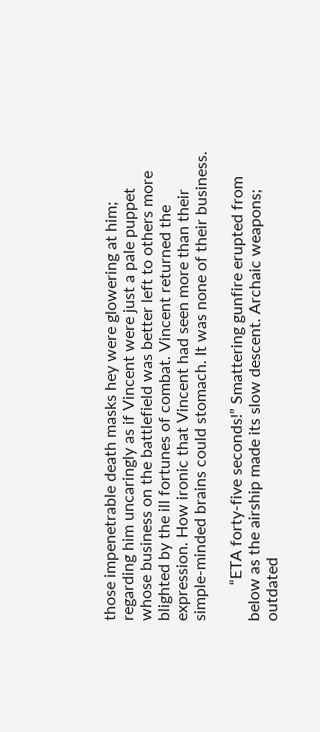those impenetrable death masks hey were glowering at him; regarding him uncaringly as if Vincent were just a pale puppet whose business on the battlefield was better left to others more blighted by the ill fortunes of combat. Vincent returned the expression. How ironic that Vincent had seen more than their simple-minded brains could stomach. It was none of their business.

         “ETA forty-five seconds!” Smattering gunfire erupted from below as the airship made its slow descent. Archaic weapons; outdated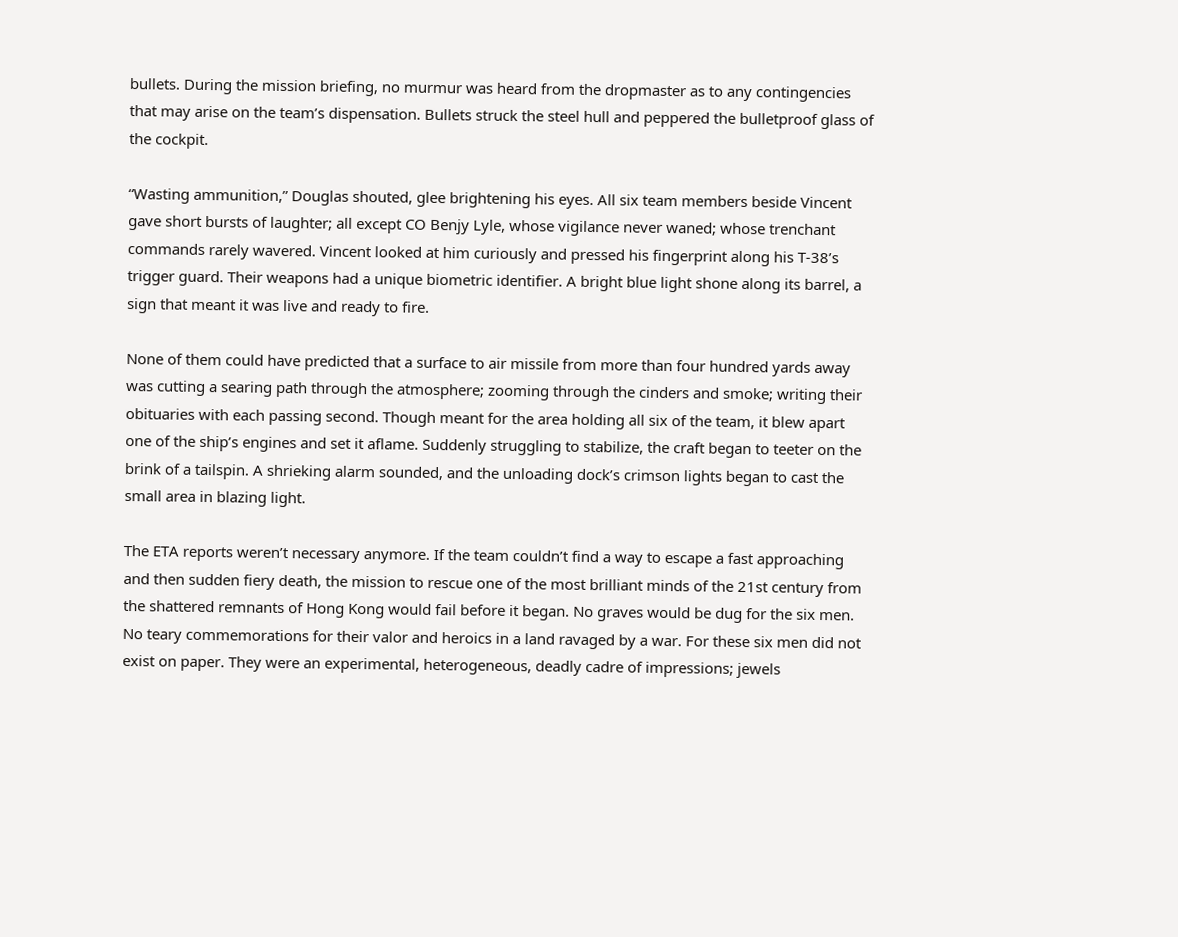bullets. During the mission briefing, no murmur was heard from the dropmaster as to any contingencies that may arise on the team’s dispensation. Bullets struck the steel hull and peppered the bulletproof glass of the cockpit.

“Wasting ammunition,” Douglas shouted, glee brightening his eyes. All six team members beside Vincent gave short bursts of laughter; all except CO Benjy Lyle, whose vigilance never waned; whose trenchant commands rarely wavered. Vincent looked at him curiously and pressed his fingerprint along his T-38’s trigger guard. Their weapons had a unique biometric identifier. A bright blue light shone along its barrel, a sign that meant it was live and ready to fire.

None of them could have predicted that a surface to air missile from more than four hundred yards away was cutting a searing path through the atmosphere; zooming through the cinders and smoke; writing their obituaries with each passing second. Though meant for the area holding all six of the team, it blew apart one of the ship’s engines and set it aflame. Suddenly struggling to stabilize, the craft began to teeter on the brink of a tailspin. A shrieking alarm sounded, and the unloading dock’s crimson lights began to cast the small area in blazing light.

The ETA reports weren’t necessary anymore. If the team couldn’t find a way to escape a fast approaching and then sudden fiery death, the mission to rescue one of the most brilliant minds of the 21st century from the shattered remnants of Hong Kong would fail before it began. No graves would be dug for the six men. No teary commemorations for their valor and heroics in a land ravaged by a war. For these six men did not exist on paper. They were an experimental, heterogeneous, deadly cadre of impressions; jewels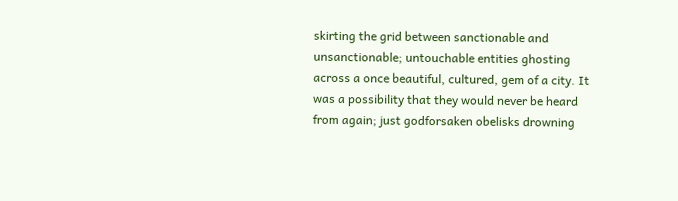skirting the grid between sanctionable and unsanctionable; untouchable entities ghosting across a once beautiful, cultured, gem of a city. It was a possibility that they would never be heard from again; just godforsaken obelisks drowning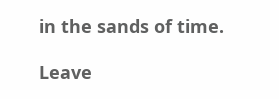in the sands of time.

Leave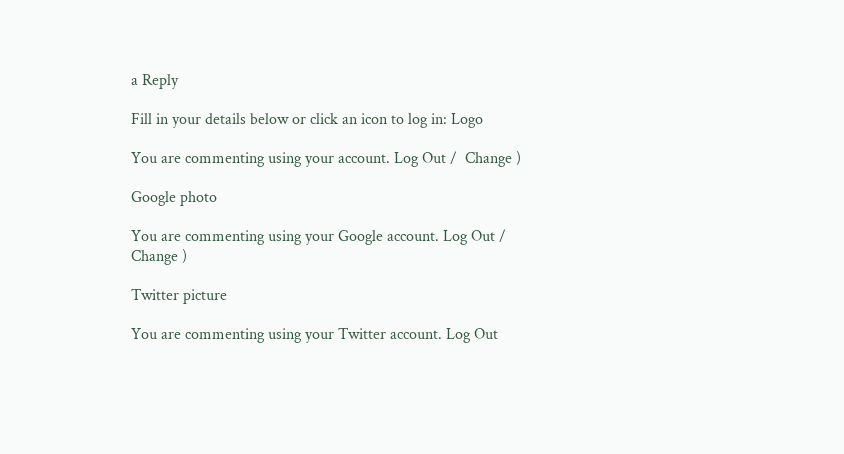a Reply

Fill in your details below or click an icon to log in: Logo

You are commenting using your account. Log Out /  Change )

Google photo

You are commenting using your Google account. Log Out /  Change )

Twitter picture

You are commenting using your Twitter account. Log Out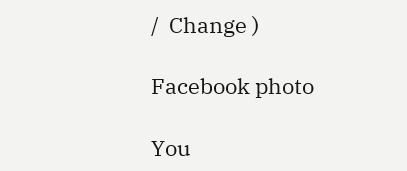/  Change )

Facebook photo

You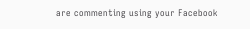are commenting using your Facebook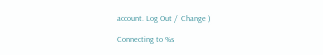account. Log Out /  Change )

Connecting to %s